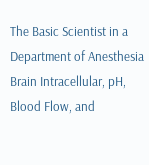The Basic Scientist in a Department of Anesthesia
Brain Intracellular, pH, Blood Flow, and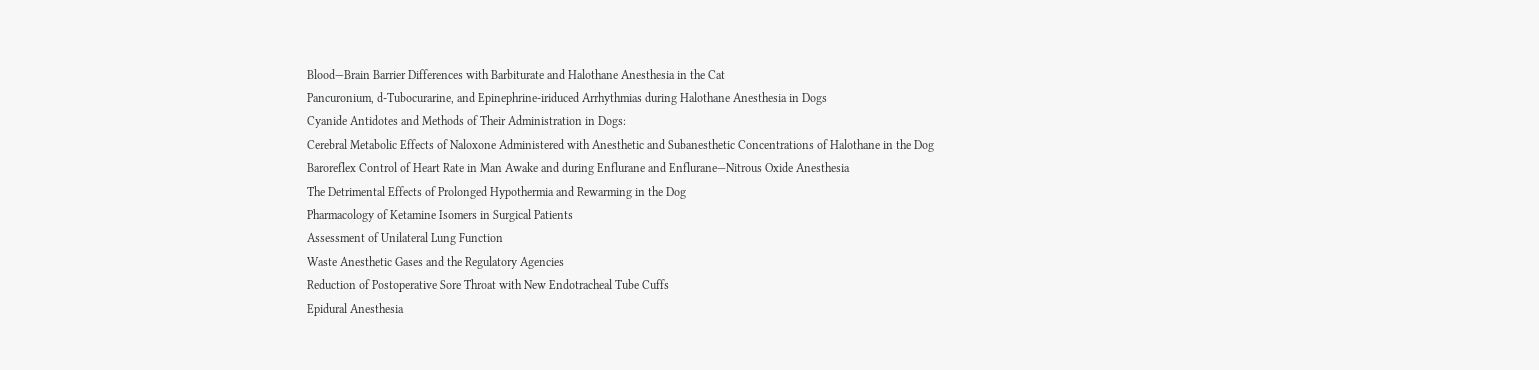Blood—Brain Barrier Differences with Barbiturate and Halothane Anesthesia in the Cat
Pancuronium, d-Tubocurarine, and Epinephrine-iriduced Arrhythmias during Halothane Anesthesia in Dogs
Cyanide Antidotes and Methods of Their Administration in Dogs:
Cerebral Metabolic Effects of Naloxone Administered with Anesthetic and Subanesthetic Concentrations of Halothane in the Dog
Baroreflex Control of Heart Rate in Man Awake and during Enflurane and Enflurane—Nitrous Oxide Anesthesia
The Detrimental Effects of Prolonged Hypothermia and Rewarming in the Dog
Pharmacology of Ketamine Isomers in Surgical Patients
Assessment of Unilateral Lung Function
Waste Anesthetic Gases and the Regulatory Agencies
Reduction of Postoperative Sore Throat with New Endotracheal Tube Cuffs
Epidural Anesthesia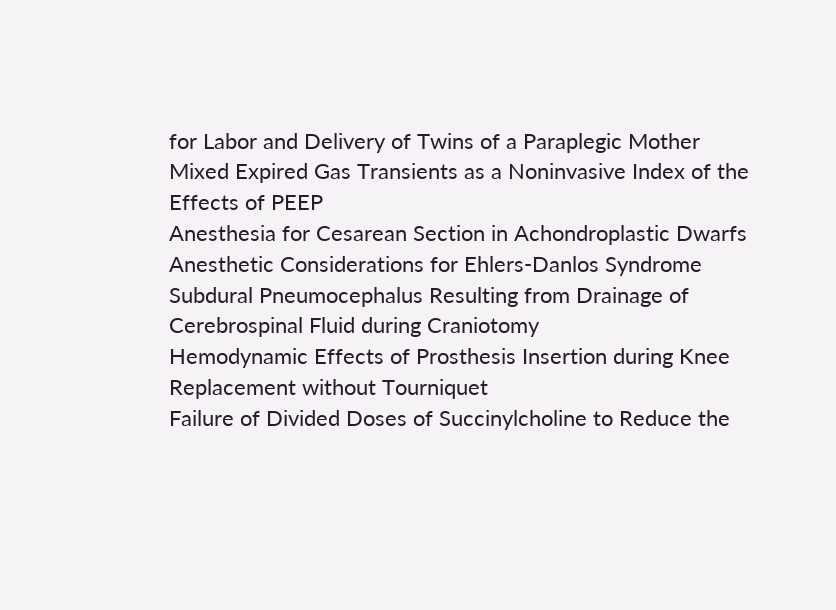for Labor and Delivery of Twins of a Paraplegic Mother
Mixed Expired Gas Transients as a Noninvasive Index of the Effects of PEEP
Anesthesia for Cesarean Section in Achondroplastic Dwarfs
Anesthetic Considerations for Ehlers-Danlos Syndrome
Subdural Pneumocephalus Resulting from Drainage of Cerebrospinal Fluid during Craniotomy
Hemodynamic Effects of Prosthesis Insertion during Knee Replacement without Tourniquet
Failure of Divided Doses of Succinylcholine to Reduce the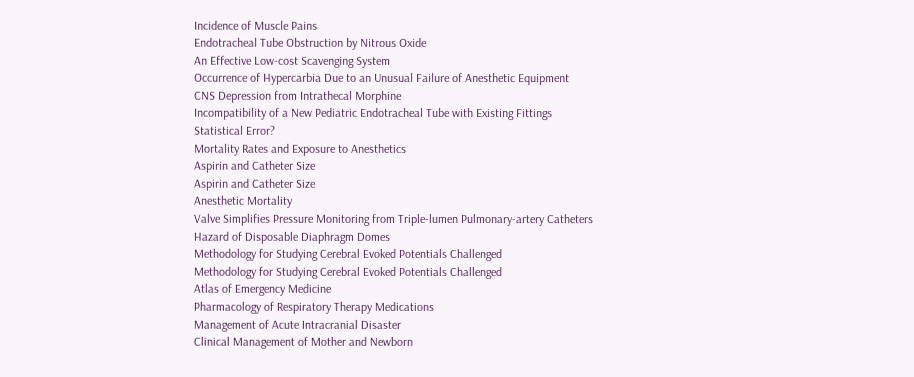Incidence of Muscle Pains
Endotracheal Tube Obstruction by Nitrous Oxide
An Effective Low-cost Scavenging System
Occurrence of Hypercarbia Due to an Unusual Failure of Anesthetic Equipment
CNS Depression from Intrathecal Morphine
Incompatibility of a New Pediatric Endotracheal Tube with Existing Fittings
Statistical Error?
Mortality Rates and Exposure to Anesthetics
Aspirin and Catheter Size
Aspirin and Catheter Size
Anesthetic Mortality
Valve Simplifies Pressure Monitoring from Triple-lumen Pulmonary-artery Catheters
Hazard of Disposable Diaphragm Domes
Methodology for Studying Cerebral Evoked Potentials Challenged
Methodology for Studying Cerebral Evoked Potentials Challenged
Atlas of Emergency Medicine
Pharmacology of Respiratory Therapy Medications
Management of Acute Intracranial Disaster
Clinical Management of Mother and Newborn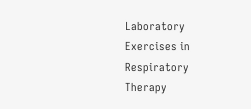Laboratory Exercises in Respiratory Therapy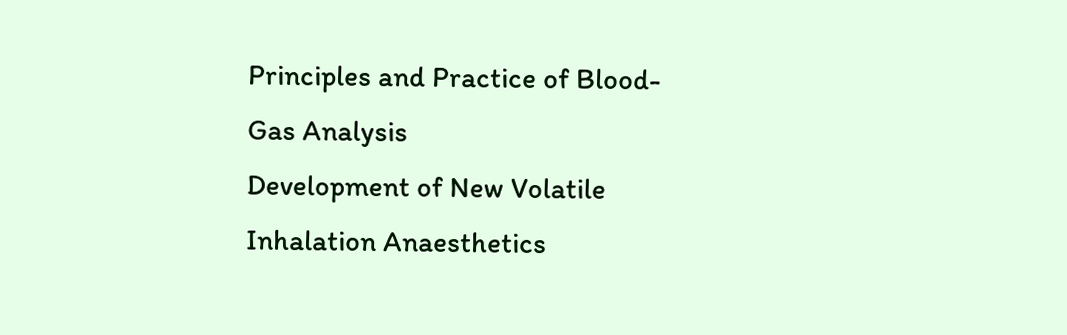Principles and Practice of Blood-Gas Analysis
Development of New Volatile Inhalation Anaesthetics